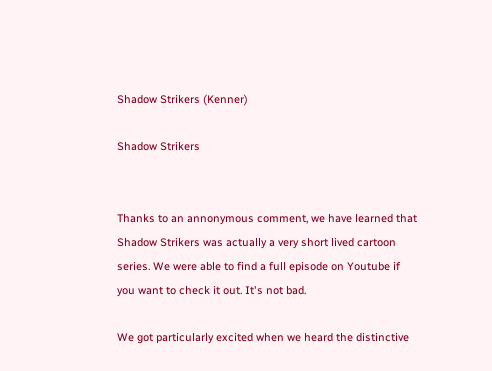Shadow Strikers (Kenner)

Shadow Strikers


Thanks to an annonymous comment, we have learned that Shadow Strikers was actually a very short lived cartoon series. We were able to find a full episode on Youtube if you want to check it out. It's not bad.

We got particularly excited when we heard the distinctive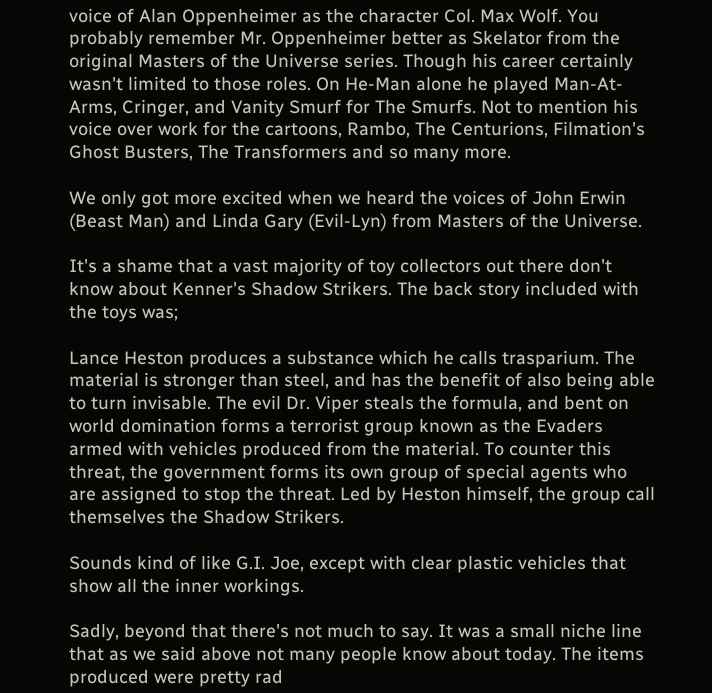voice of Alan Oppenheimer as the character Col. Max Wolf. You probably remember Mr. Oppenheimer better as Skelator from the original Masters of the Universe series. Though his career certainly wasn't limited to those roles. On He-Man alone he played Man-At-Arms, Cringer, and Vanity Smurf for The Smurfs. Not to mention his voice over work for the cartoons, Rambo, The Centurions, Filmation's Ghost Busters, The Transformers and so many more.

We only got more excited when we heard the voices of John Erwin (Beast Man) and Linda Gary (Evil-Lyn) from Masters of the Universe.

It's a shame that a vast majority of toy collectors out there don't know about Kenner's Shadow Strikers. The back story included with the toys was;

Lance Heston produces a substance which he calls trasparium. The material is stronger than steel, and has the benefit of also being able to turn invisable. The evil Dr. Viper steals the formula, and bent on world domination forms a terrorist group known as the Evaders armed with vehicles produced from the material. To counter this threat, the government forms its own group of special agents who are assigned to stop the threat. Led by Heston himself, the group call themselves the Shadow Strikers.

Sounds kind of like G.I. Joe, except with clear plastic vehicles that show all the inner workings.

Sadly, beyond that there's not much to say. It was a small niche line that as we said above not many people know about today. The items produced were pretty rad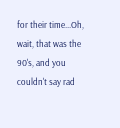for their time...Oh, wait, that was the 90's, and you couldn't say rad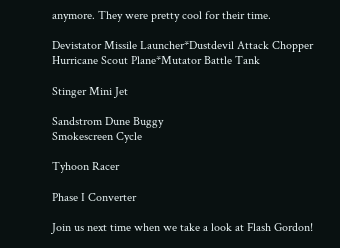anymore. They were pretty cool for their time.

Devistator Missile Launcher*Dustdevil Attack Chopper
Hurricane Scout Plane*Mutator Battle Tank

Stinger Mini Jet

Sandstrom Dune Buggy
Smokescreen Cycle

Tyhoon Racer

Phase I Converter

Join us next time when we take a look at Flash Gordon!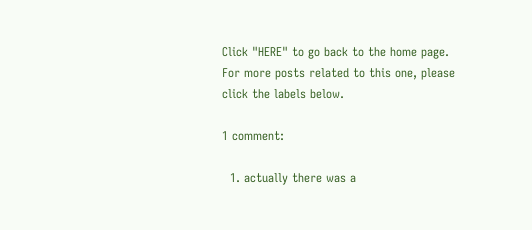Click "HERE" to go back to the home page. For more posts related to this one, please click the labels below.

1 comment:

  1. actually there was a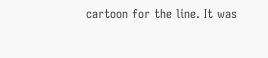cartoon for the line. It was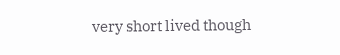very short lived though